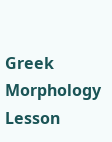Greek Morphology Lesson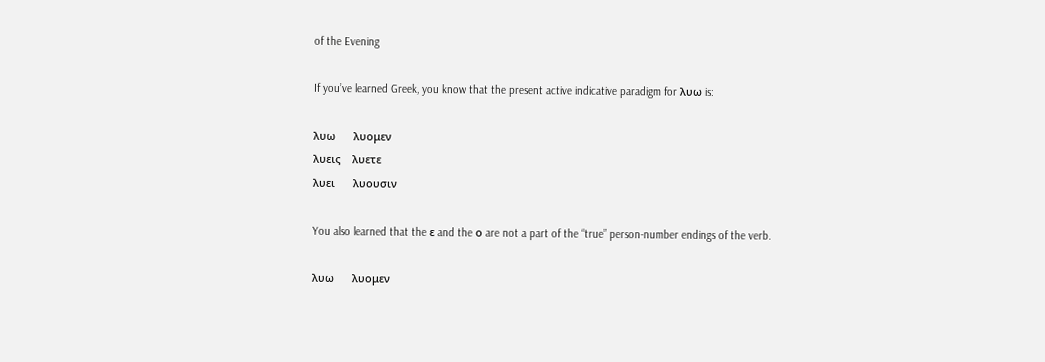of the Evening

If you’ve learned Greek, you know that the present active indicative paradigm for λυω is:

λυω      λυομεν
λυεις    λυετε
λυει      λυουσιν

You also learned that the ε and the ο are not a part of the “true” person-number endings of the verb.

λυω      λυομεν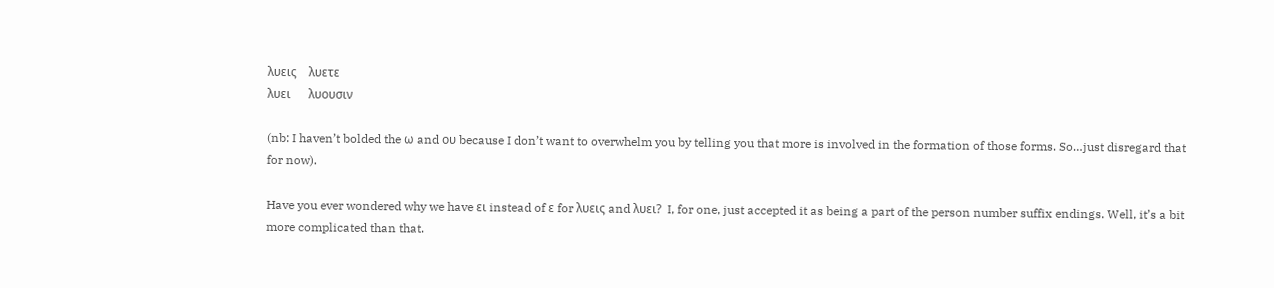λυεις    λυετε
λυει      λυουσιν

(nb: I haven’t bolded the ω and ου because I don’t want to overwhelm you by telling you that more is involved in the formation of those forms. So…just disregard that for now).

Have you ever wondered why we have ει instead of ε for λυεις and λυει?  I, for one, just accepted it as being a part of the person number suffix endings. Well, it’s a bit more complicated than that.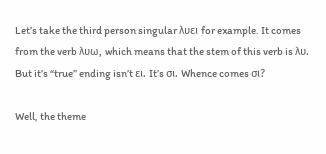Let’s take the third person singular λυει for example. It comes from the verb λυω, which means that the stem of this verb is λυ. But it’s “true” ending isn’t ει. It’s σι. Whence comes σι?

Well, the theme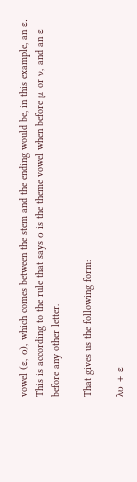vowel (ε, ο), which comes between the stem and the ending would be, in this example, an ε. This is according to the rule that says ο is the theme vowel when before μ or ν, and an ε before any other letter.

That gives us the following form:

λυ + ε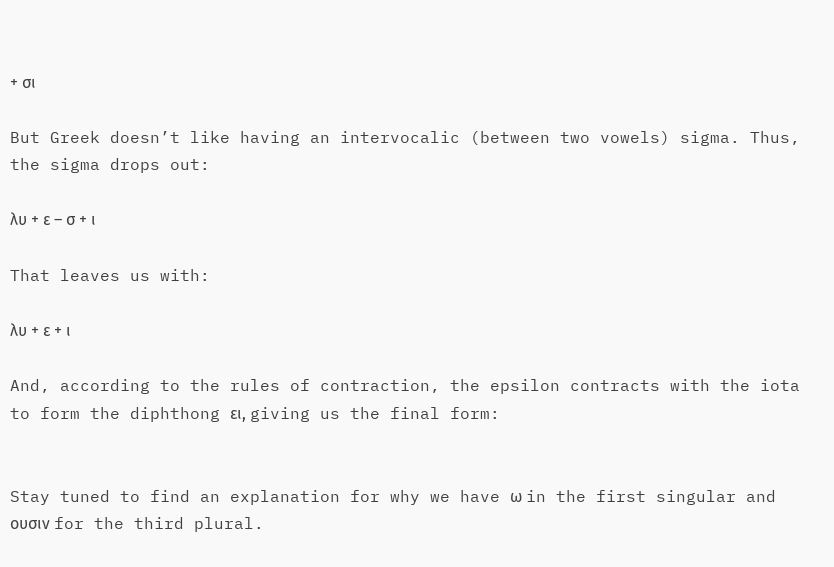+ σι

But Greek doesn’t like having an intervocalic (between two vowels) sigma. Thus, the sigma drops out:

λυ + ε – σ + ι

That leaves us with:

λυ + ε + ι

And, according to the rules of contraction, the epsilon contracts with the iota to form the diphthong ει, giving us the final form:


Stay tuned to find an explanation for why we have ω in the first singular and ουσιν for the third plural.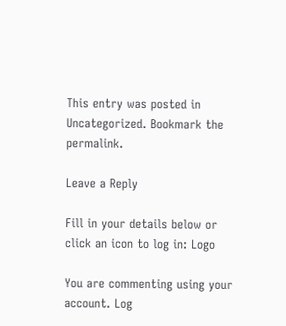This entry was posted in Uncategorized. Bookmark the permalink.

Leave a Reply

Fill in your details below or click an icon to log in: Logo

You are commenting using your account. Log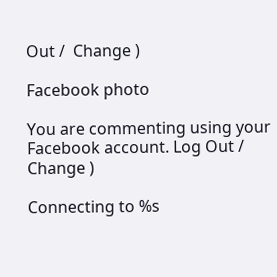Out /  Change )

Facebook photo

You are commenting using your Facebook account. Log Out /  Change )

Connecting to %s